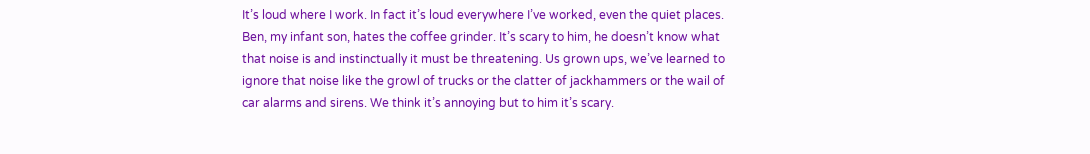It’s loud where I work. In fact it’s loud everywhere I’ve worked, even the quiet places. Ben, my infant son, hates the coffee grinder. It’s scary to him, he doesn’t know what that noise is and instinctually it must be threatening. Us grown ups, we’ve learned to ignore that noise like the growl of trucks or the clatter of jackhammers or the wail of car alarms and sirens. We think it’s annoying but to him it’s scary.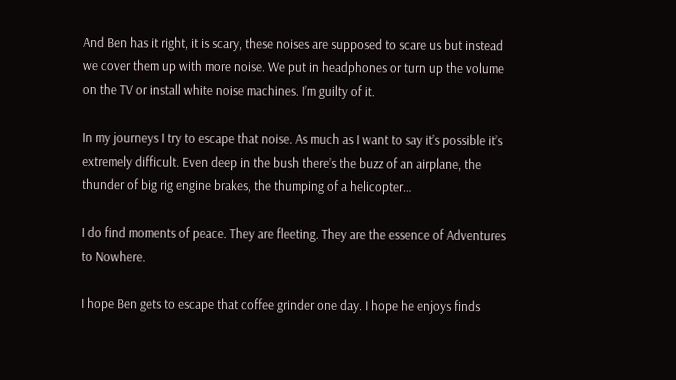And Ben has it right, it is scary, these noises are supposed to scare us but instead we cover them up with more noise. We put in headphones or turn up the volume on the TV or install white noise machines. I’m guilty of it.

In my journeys I try to escape that noise. As much as I want to say it’s possible it’s extremely difficult. Even deep in the bush there’s the buzz of an airplane, the thunder of big rig engine brakes, the thumping of a helicopter…

I do find moments of peace. They are fleeting. They are the essence of Adventures to Nowhere.

I hope Ben gets to escape that coffee grinder one day. I hope he enjoys finds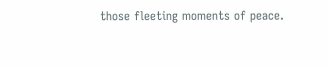those fleeting moments of peace.